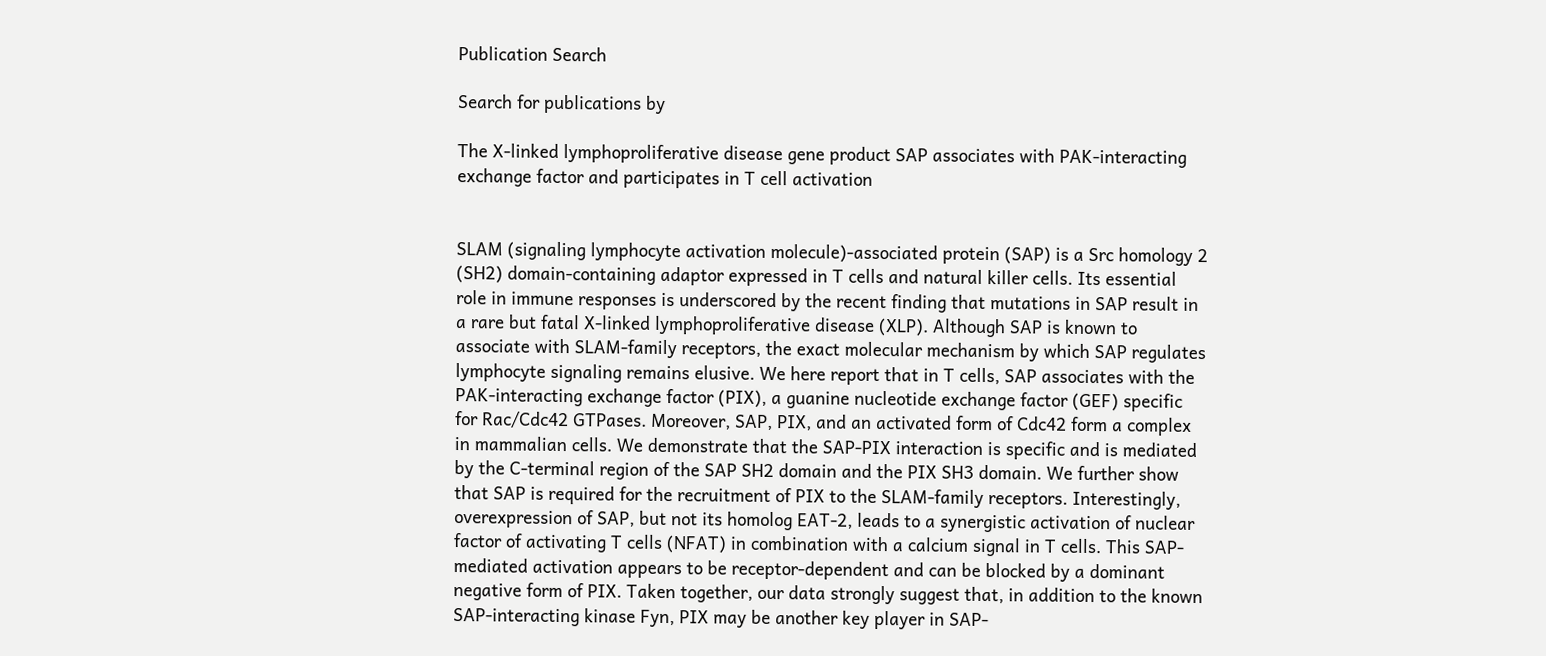Publication Search

Search for publications by

The X-linked lymphoproliferative disease gene product SAP associates with PAK-interacting exchange factor and participates in T cell activation


SLAM (signaling lymphocyte activation molecule)-associated protein (SAP) is a Src homology 2 (SH2) domain-containing adaptor expressed in T cells and natural killer cells. Its essential role in immune responses is underscored by the recent finding that mutations in SAP result in a rare but fatal X-linked lymphoproliferative disease (XLP). Although SAP is known to associate with SLAM-family receptors, the exact molecular mechanism by which SAP regulates lymphocyte signaling remains elusive. We here report that in T cells, SAP associates with the PAK-interacting exchange factor (PIX), a guanine nucleotide exchange factor (GEF) specific for Rac/Cdc42 GTPases. Moreover, SAP, PIX, and an activated form of Cdc42 form a complex in mammalian cells. We demonstrate that the SAP-PIX interaction is specific and is mediated by the C-terminal region of the SAP SH2 domain and the PIX SH3 domain. We further show that SAP is required for the recruitment of PIX to the SLAM-family receptors. Interestingly, overexpression of SAP, but not its homolog EAT-2, leads to a synergistic activation of nuclear factor of activating T cells (NFAT) in combination with a calcium signal in T cells. This SAP-mediated activation appears to be receptor-dependent and can be blocked by a dominant negative form of PIX. Taken together, our data strongly suggest that, in addition to the known SAP-interacting kinase Fyn, PIX may be another key player in SAP-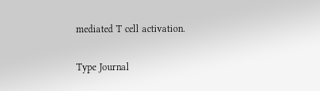mediated T cell activation.

Type Journal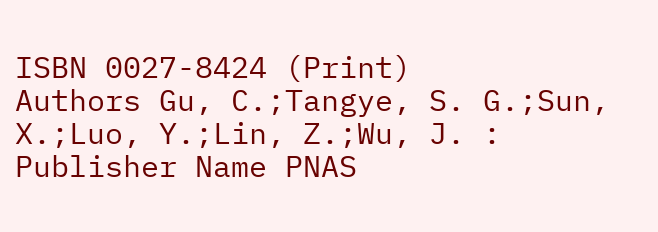ISBN 0027-8424 (Print)
Authors Gu, C.;Tangye, S. G.;Sun, X.;Luo, Y.;Lin, Z.;Wu, J. :
Publisher Name PNAS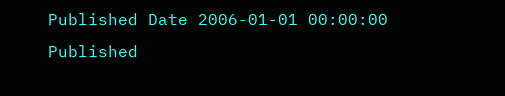Published Date 2006-01-01 00:00:00
Published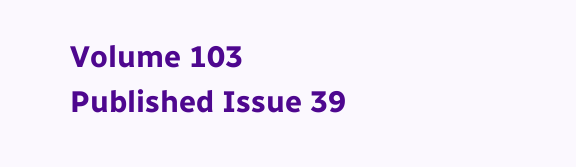Volume 103
Published Issue 39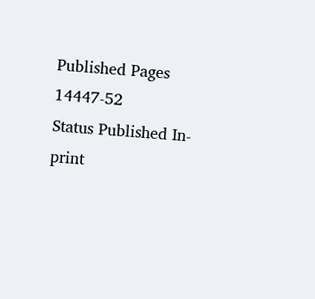Published Pages 14447-52
Status Published In-print